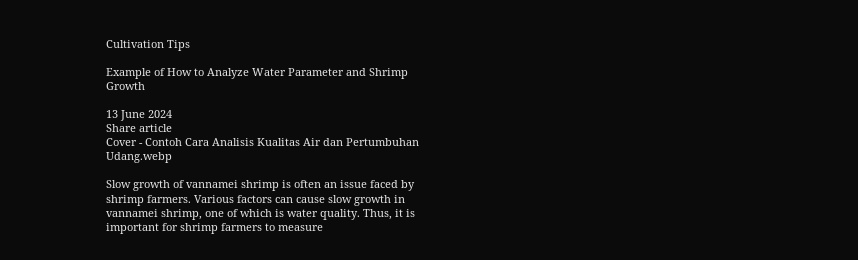Cultivation Tips

Example of How to Analyze Water Parameter and Shrimp Growth

13 June 2024
Share article
Cover - Contoh Cara Analisis Kualitas Air dan Pertumbuhan Udang.webp

Slow growth of vannamei shrimp is often an issue faced by shrimp farmers. Various factors can cause slow growth in vannamei shrimp, one of which is water quality. Thus, it is important for shrimp farmers to measure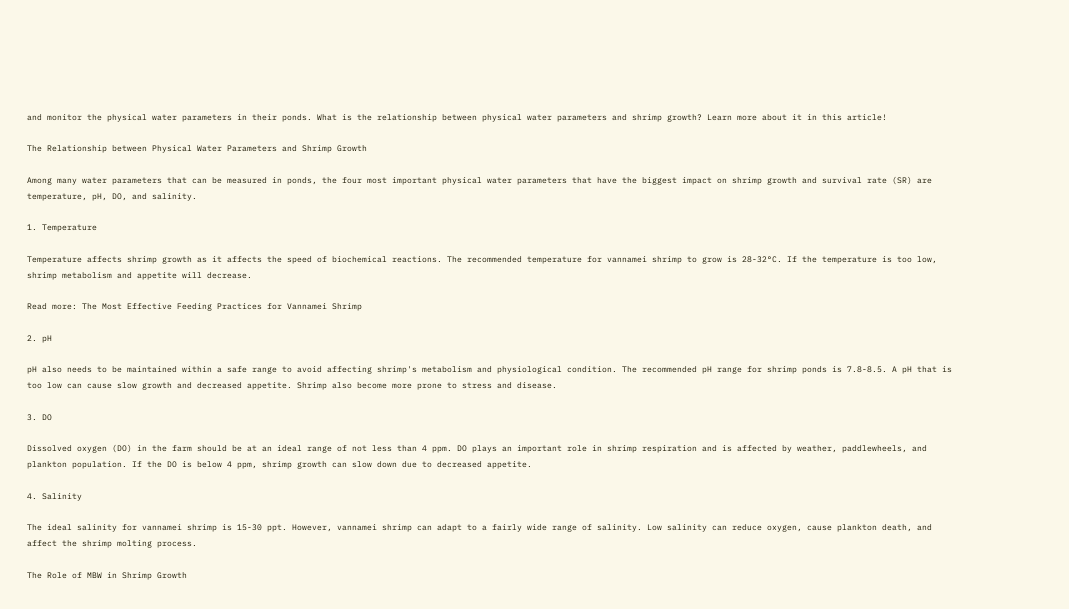and monitor the physical water parameters in their ponds. What is the relationship between physical water parameters and shrimp growth? Learn more about it in this article!

The Relationship between Physical Water Parameters and Shrimp Growth

Among many water parameters that can be measured in ponds, the four most important physical water parameters that have the biggest impact on shrimp growth and survival rate (SR) are temperature, pH, DO, and salinity.

1. Temperature

Temperature affects shrimp growth as it affects the speed of biochemical reactions. The recommended temperature for vannamei shrimp to grow is 28-32°C. If the temperature is too low, shrimp metabolism and appetite will decrease.

Read more: The Most Effective Feeding Practices for Vannamei Shrimp

2. pH

pH also needs to be maintained within a safe range to avoid affecting shrimp's metabolism and physiological condition. The recommended pH range for shrimp ponds is 7.8-8.5. A pH that is too low can cause slow growth and decreased appetite. Shrimp also become more prone to stress and disease.

3. DO

Dissolved oxygen (DO) in the farm should be at an ideal range of not less than 4 ppm. DO plays an important role in shrimp respiration and is affected by weather, paddlewheels, and plankton population. If the DO is below 4 ppm, shrimp growth can slow down due to decreased appetite.

4. Salinity

The ideal salinity for vannamei shrimp is 15-30 ppt. However, vannamei shrimp can adapt to a fairly wide range of salinity. Low salinity can reduce oxygen, cause plankton death, and affect the shrimp molting process.

The Role of MBW in Shrimp Growth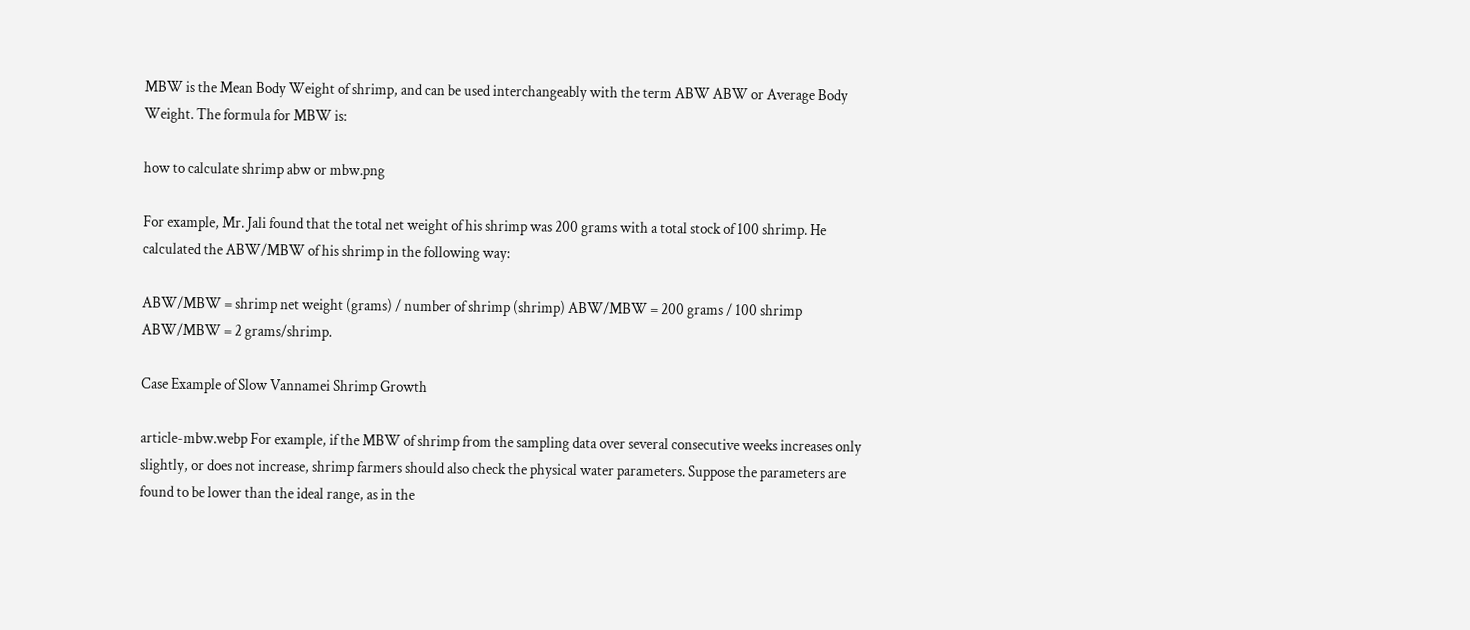MBW is the Mean Body Weight of shrimp, and can be used interchangeably with the term ABW ABW or Average Body Weight. The formula for MBW is:

how to calculate shrimp abw or mbw.png

For example, Mr. Jali found that the total net weight of his shrimp was 200 grams with a total stock of 100 shrimp. He calculated the ABW/MBW of his shrimp in the following way:

ABW/MBW = shrimp net weight (grams) / number of shrimp (shrimp) ABW/MBW = 200 grams / 100 shrimp ABW/MBW = 2 grams/shrimp.

Case Example of Slow Vannamei Shrimp Growth

article-mbw.webp For example, if the MBW of shrimp from the sampling data over several consecutive weeks increases only slightly, or does not increase, shrimp farmers should also check the physical water parameters. Suppose the parameters are found to be lower than the ideal range, as in the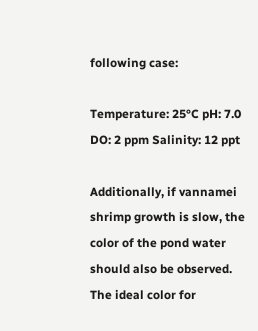following case:

Temperature: 25°C pH: 7.0 DO: 2 ppm Salinity: 12 ppt

Additionally, if vannamei shrimp growth is slow, the color of the pond water should also be observed. The ideal color for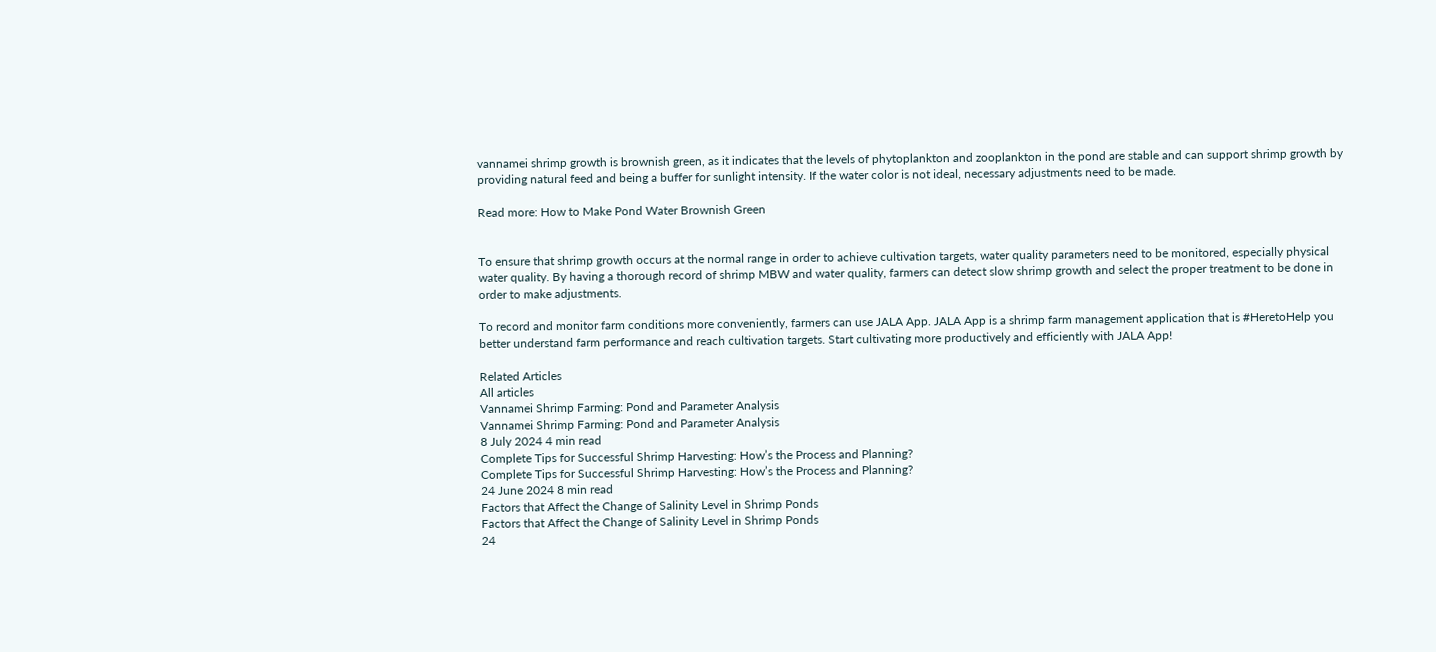vannamei shrimp growth is brownish green, as it indicates that the levels of phytoplankton and zooplankton in the pond are stable and can support shrimp growth by providing natural feed and being a buffer for sunlight intensity. If the water color is not ideal, necessary adjustments need to be made.

Read more: How to Make Pond Water Brownish Green


To ensure that shrimp growth occurs at the normal range in order to achieve cultivation targets, water quality parameters need to be monitored, especially physical water quality. By having a thorough record of shrimp MBW and water quality, farmers can detect slow shrimp growth and select the proper treatment to be done in order to make adjustments.

To record and monitor farm conditions more conveniently, farmers can use JALA App. JALA App is a shrimp farm management application that is #HeretoHelp you better understand farm performance and reach cultivation targets. Start cultivating more productively and efficiently with JALA App!

Related Articles
All articles
Vannamei Shrimp Farming: Pond and Parameter Analysis
Vannamei Shrimp Farming: Pond and Parameter Analysis
8 July 2024 4 min read
Complete Tips for Successful Shrimp Harvesting: How’s the Process and Planning?
Complete Tips for Successful Shrimp Harvesting: How’s the Process and Planning?
24 June 2024 8 min read
Factors that Affect the Change of Salinity Level in Shrimp Ponds
Factors that Affect the Change of Salinity Level in Shrimp Ponds
24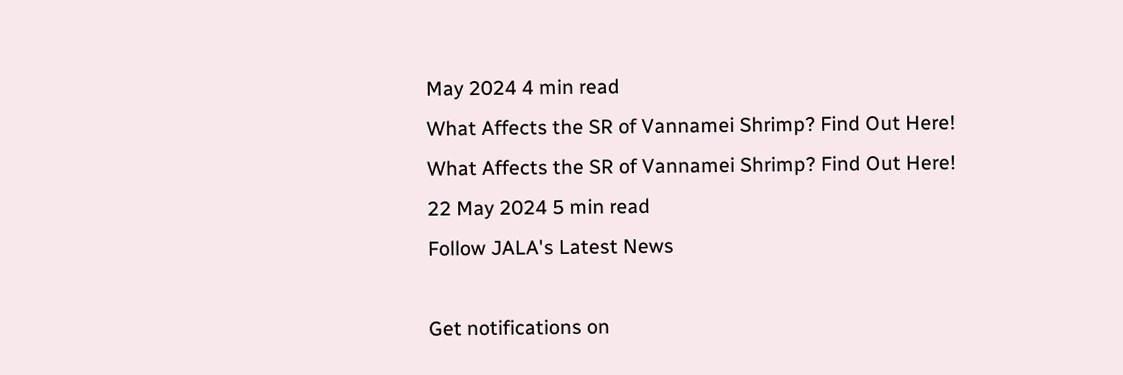May 2024 4 min read
What Affects the SR of Vannamei Shrimp? Find Out Here!
What Affects the SR of Vannamei Shrimp? Find Out Here!
22 May 2024 5 min read
Follow JALA's Latest News

Get notifications on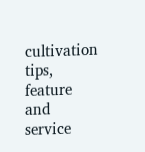cultivation tips, feature and service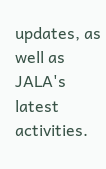updates, as well as JALA's latest activities.